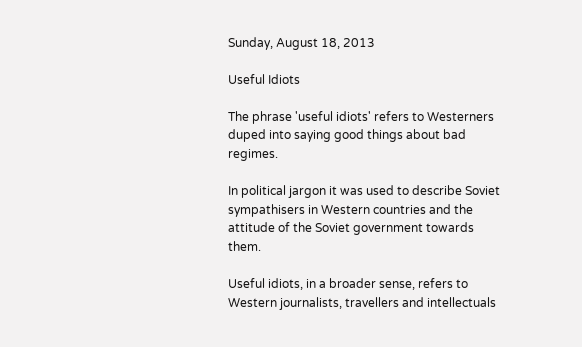Sunday, August 18, 2013

Useful Idiots

The phrase 'useful idiots' refers to Westerners duped into saying good things about bad regimes.

In political jargon it was used to describe Soviet sympathisers in Western countries and the attitude of the Soviet government towards them.

Useful idiots, in a broader sense, refers to Western journalists, travellers and intellectuals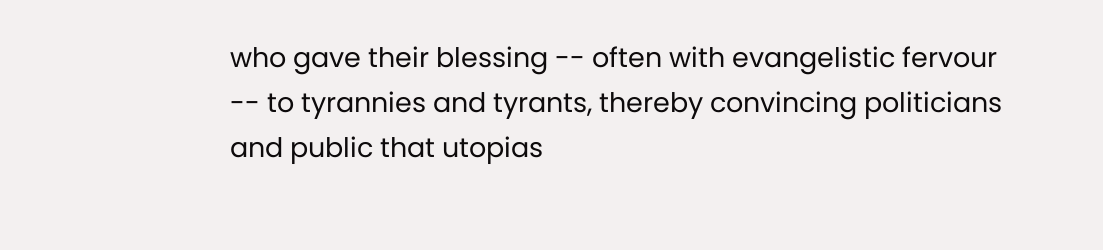who gave their blessing -- often with evangelistic fervour -- to tyrannies and tyrants, thereby convincing politicians and public that utopias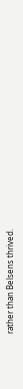rather than Belsens thrived.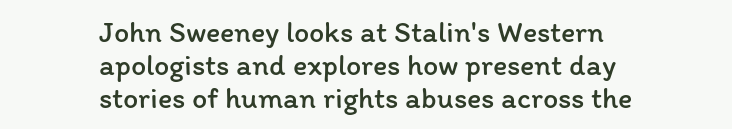John Sweeney looks at Stalin's Western apologists and explores how present day stories of human rights abuses across the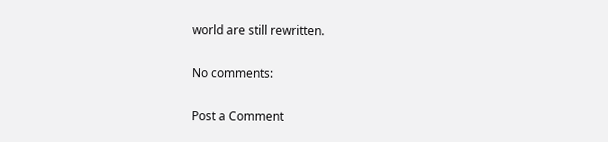world are still rewritten.

No comments:

Post a Comment